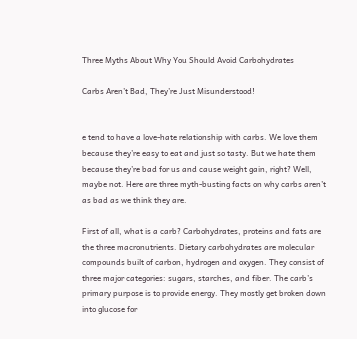Three Myths About Why You Should Avoid Carbohydrates

Carbs Aren’t Bad, They’re Just Misunderstood!


e tend to have a love-hate relationship with carbs. We love them because they’re easy to eat and just so tasty. But we hate them because they’re bad for us and cause weight gain, right? Well, maybe not. Here are three myth-busting facts on why carbs aren’t as bad as we think they are.

First of all, what is a carb? Carbohydrates, proteins and fats are the three macronutrients. Dietary carbohydrates are molecular compounds built of carbon, hydrogen and oxygen. They consist of three major categories: sugars, starches, and fiber. The carb’s primary purpose is to provide energy. They mostly get broken down into glucose for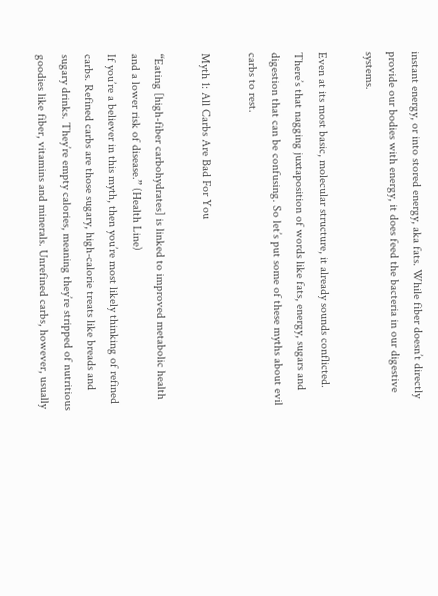instant energy, or into stored energy, aka fats. While fiber doesn’t directly provide our bodies with energy, it does feed the bacteria in our digestive systems.

Even at its most basic, molecular structure, it already sounds conflicted. There’s that nagging juxtaposition of words like fats, energy, sugars and digestion that can be confusing. So let’s put some of these myths about evil carbs to rest.

Myth 1: All Carbs Are Bad For You

“Eating [high-fiber carbohydrates] is linked to improved metabolic health and a lower risk of disease.” (Health Line)
If you’re a believer in this myth, then you’re most likely thinking of refined carbs. Refined carbs are those sugary, high-calorie treats like breads and sugary drinks. They’re empty calories, meaning they’re stripped of nutritious goodies like fiber, vitamins and minerals. Unrefined carbs, however, usually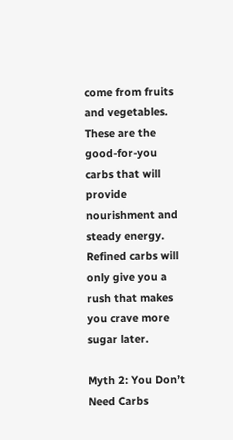come from fruits and vegetables. These are the good-for-you carbs that will provide nourishment and steady energy. Refined carbs will only give you a rush that makes you crave more sugar later.

Myth 2: You Don’t Need Carbs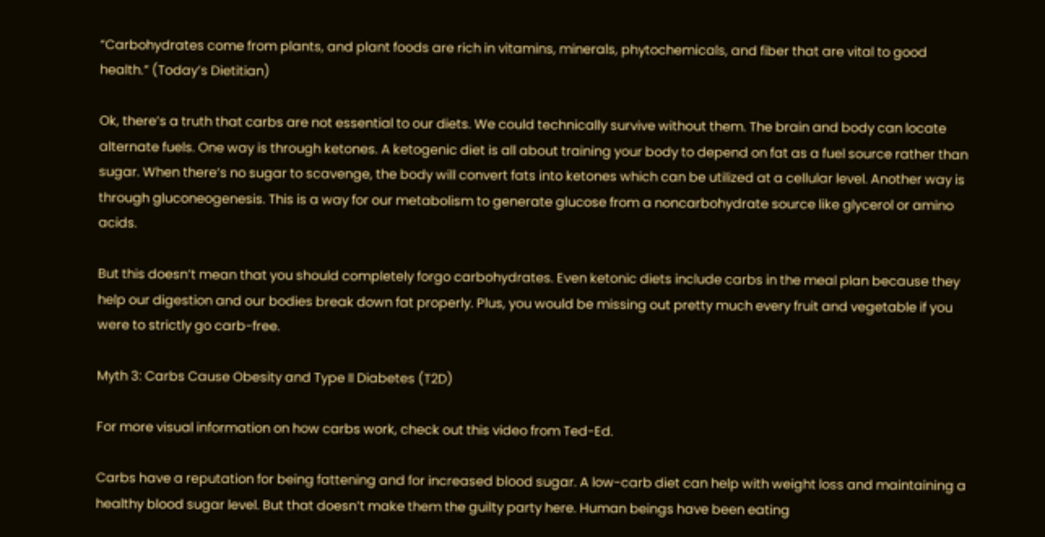“Carbohydrates come from plants, and plant foods are rich in vitamins, minerals, phytochemicals, and fiber that are vital to good health.” (Today’s Dietitian)

Ok, there’s a truth that carbs are not essential to our diets. We could technically survive without them. The brain and body can locate alternate fuels. One way is through ketones. A ketogenic diet is all about training your body to depend on fat as a fuel source rather than sugar. When there’s no sugar to scavenge, the body will convert fats into ketones which can be utilized at a cellular level. Another way is through gluconeogenesis. This is a way for our metabolism to generate glucose from a noncarbohydrate source like glycerol or amino acids.

But this doesn’t mean that you should completely forgo carbohydrates. Even ketonic diets include carbs in the meal plan because they help our digestion and our bodies break down fat properly. Plus, you would be missing out pretty much every fruit and vegetable if you were to strictly go carb-free.

Myth 3: Carbs Cause Obesity and Type II Diabetes (T2D)

For more visual information on how carbs work, check out this video from Ted-Ed.

Carbs have a reputation for being fattening and for increased blood sugar. A low-carb diet can help with weight loss and maintaining a healthy blood sugar level. But that doesn’t make them the guilty party here. Human beings have been eating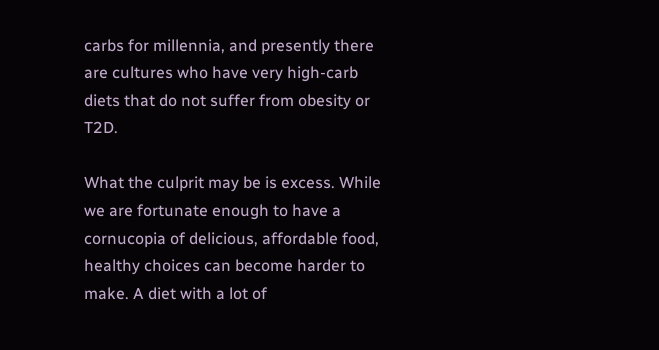carbs for millennia, and presently there are cultures who have very high-carb diets that do not suffer from obesity or T2D.

What the culprit may be is excess. While we are fortunate enough to have a cornucopia of delicious, affordable food, healthy choices can become harder to make. A diet with a lot of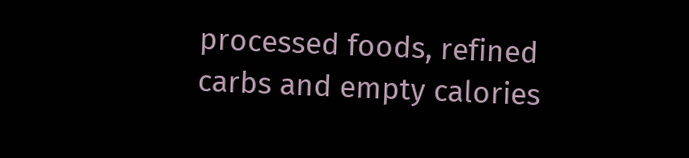processed foods, refined carbs and empty calories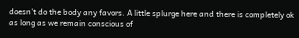doesn’t do the body any favors. A little splurge here and there is completely ok as long as we remain conscious of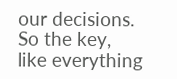our decisions. So the key, like everything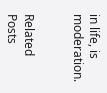in life, is moderation.


Related Posts